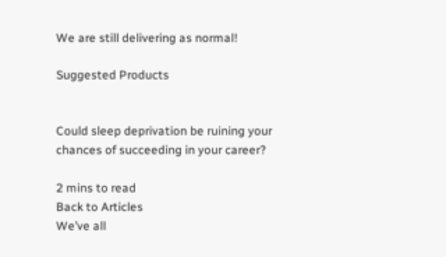We are still delivering as normal!

Suggested Products


Could sleep deprivation be ruining your chances of succeeding in your career?

2 mins to read
Back to Articles
We’ve all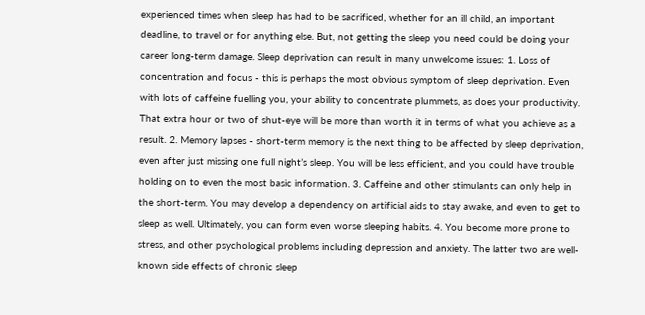experienced times when sleep has had to be sacrificed, whether for an ill child, an important deadline, to travel or for anything else. But, not getting the sleep you need could be doing your career long-term damage. Sleep deprivation can result in many unwelcome issues: 1. Loss of concentration and focus - this is perhaps the most obvious symptom of sleep deprivation. Even with lots of caffeine fuelling you, your ability to concentrate plummets, as does your productivity. That extra hour or two of shut-eye will be more than worth it in terms of what you achieve as a result. 2. Memory lapses - short-term memory is the next thing to be affected by sleep deprivation, even after just missing one full night’s sleep. You will be less efficient, and you could have trouble holding on to even the most basic information. 3. Caffeine and other stimulants can only help in the short-term. You may develop a dependency on artificial aids to stay awake, and even to get to sleep as well. Ultimately, you can form even worse sleeping habits. 4. You become more prone to stress, and other psychological problems including depression and anxiety. The latter two are well-known side effects of chronic sleep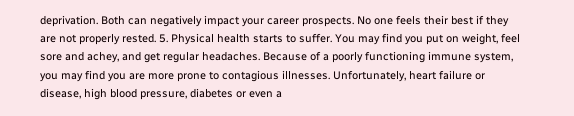deprivation. Both can negatively impact your career prospects. No one feels their best if they are not properly rested. 5. Physical health starts to suffer. You may find you put on weight, feel sore and achey, and get regular headaches. Because of a poorly functioning immune system, you may find you are more prone to contagious illnesses. Unfortunately, heart failure or disease, high blood pressure, diabetes or even a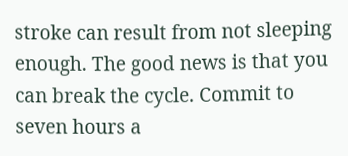stroke can result from not sleeping enough. The good news is that you can break the cycle. Commit to seven hours a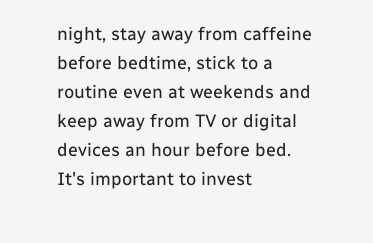night, stay away from caffeine before bedtime, stick to a routine even at weekends and keep away from TV or digital devices an hour before bed. It's important to invest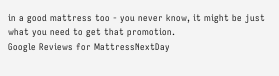in a good mattress too - you never know, it might be just what you need to get that promotion.
Google Reviews for MattressNextDay